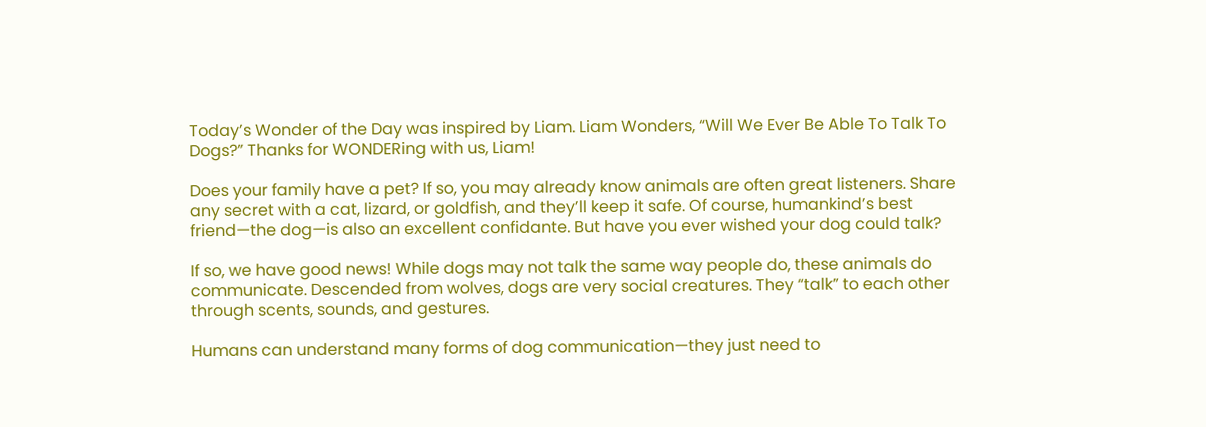Today’s Wonder of the Day was inspired by Liam. Liam Wonders, “Will We Ever Be Able To Talk To Dogs?” Thanks for WONDERing with us, Liam!

Does your family have a pet? If so, you may already know animals are often great listeners. Share any secret with a cat, lizard, or goldfish, and they’ll keep it safe. Of course, humankind’s best friend—the dog—is also an excellent confidante. But have you ever wished your dog could talk?

If so, we have good news! While dogs may not talk the same way people do, these animals do communicate. Descended from wolves, dogs are very social creatures. They “talk” to each other through scents, sounds, and gestures.

Humans can understand many forms of dog communication—they just need to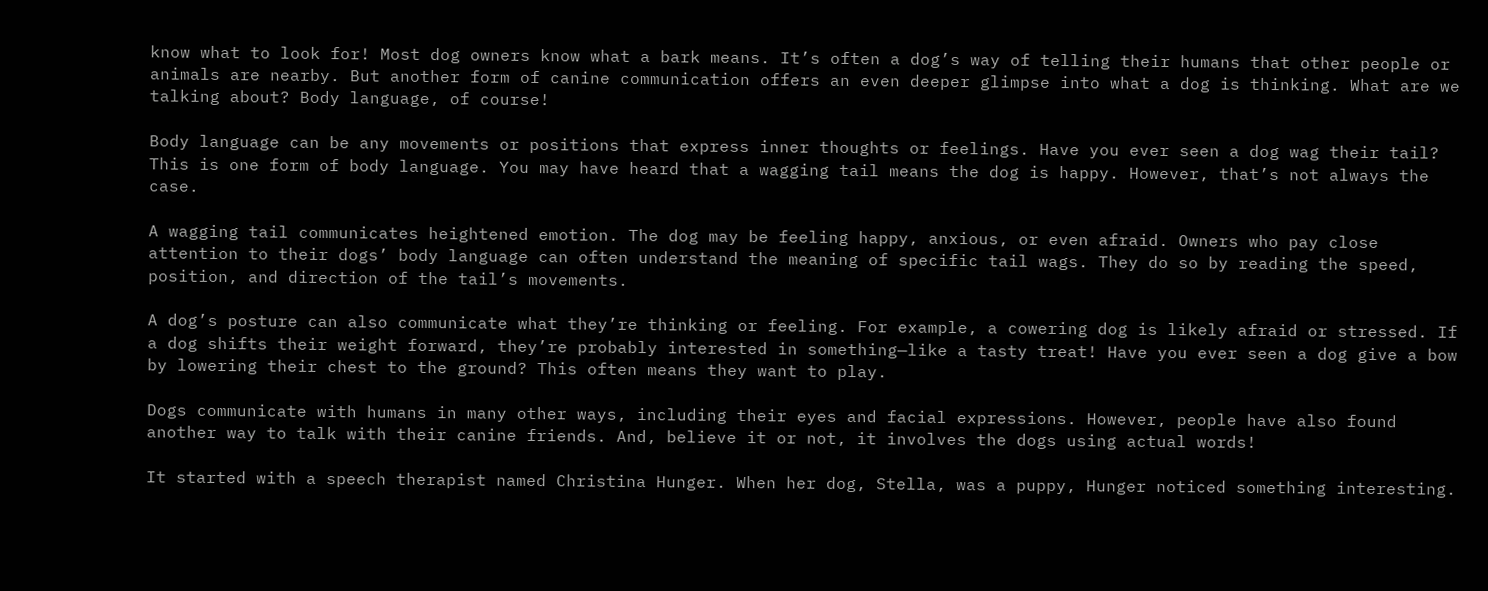know what to look for! Most dog owners know what a bark means. It’s often a dog’s way of telling their humans that other people or animals are nearby. But another form of canine communication offers an even deeper glimpse into what a dog is thinking. What are we talking about? Body language, of course!

Body language can be any movements or positions that express inner thoughts or feelings. Have you ever seen a dog wag their tail? This is one form of body language. You may have heard that a wagging tail means the dog is happy. However, that’s not always the case.

A wagging tail communicates heightened emotion. The dog may be feeling happy, anxious, or even afraid. Owners who pay close attention to their dogs’ body language can often understand the meaning of specific tail wags. They do so by reading the speed, position, and direction of the tail’s movements.

A dog’s posture can also communicate what they’re thinking or feeling. For example, a cowering dog is likely afraid or stressed. If a dog shifts their weight forward, they’re probably interested in something—like a tasty treat! Have you ever seen a dog give a bow by lowering their chest to the ground? This often means they want to play.

Dogs communicate with humans in many other ways, including their eyes and facial expressions. However, people have also found another way to talk with their canine friends. And, believe it or not, it involves the dogs using actual words!

It started with a speech therapist named Christina Hunger. When her dog, Stella, was a puppy, Hunger noticed something interesting.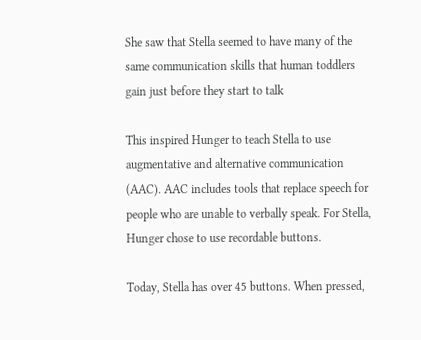She saw that Stella seemed to have many of the same communication skills that human toddlers gain just before they start to talk

This inspired Hunger to teach Stella to use augmentative and alternative communication (AAC). AAC includes tools that replace speech for people who are unable to verbally speak. For Stella, Hunger chose to use recordable buttons.

Today, Stella has over 45 buttons. When pressed,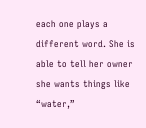each one plays a different word. She is able to tell her owner she wants things like “water,”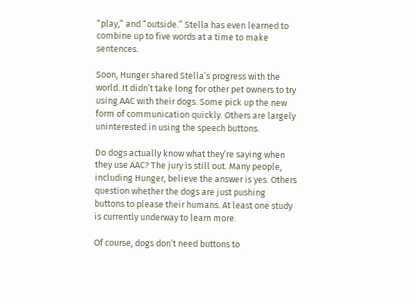“play,” and “outside.” Stella has even learned to combine up to five words at a time to make sentences.

Soon, Hunger shared Stella’s progress with the world. It didn’t take long for other pet owners to try using AAC with their dogs. Some pick up the new form of communication quickly. Others are largely uninterested in using the speech buttons.

Do dogs actually know what they’re saying when they use AAC? The jury is still out. Many people, including Hunger, believe the answer is yes. Others question whether the dogs are just pushing buttons to please their humans. At least one study is currently underway to learn more.

Of course, dogs don’t need buttons to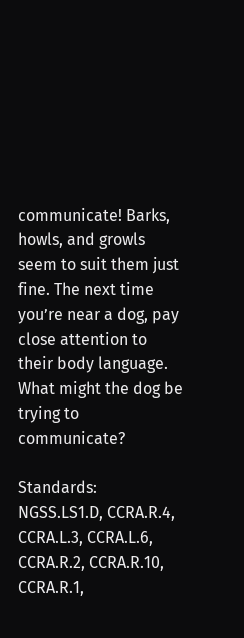communicate! Barks, howls, and growls seem to suit them just fine. The next time you’re near a dog, pay close attention to their body language. What might the dog be trying to communicate?

Standards: NGSS.LS1.D, CCRA.R.4, CCRA.L.3, CCRA.L.6, CCRA.R.2, CCRA.R.10, CCRA.R.1,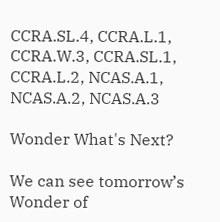CCRA.SL.4, CCRA.L.1, CCRA.W.3, CCRA.SL.1, CCRA.L.2, NCAS.A.1, NCAS.A.2, NCAS.A.3

Wonder What's Next?

We can see tomorrow’s Wonder of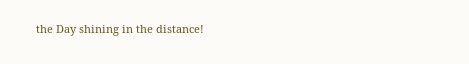the Day shining in the distance!